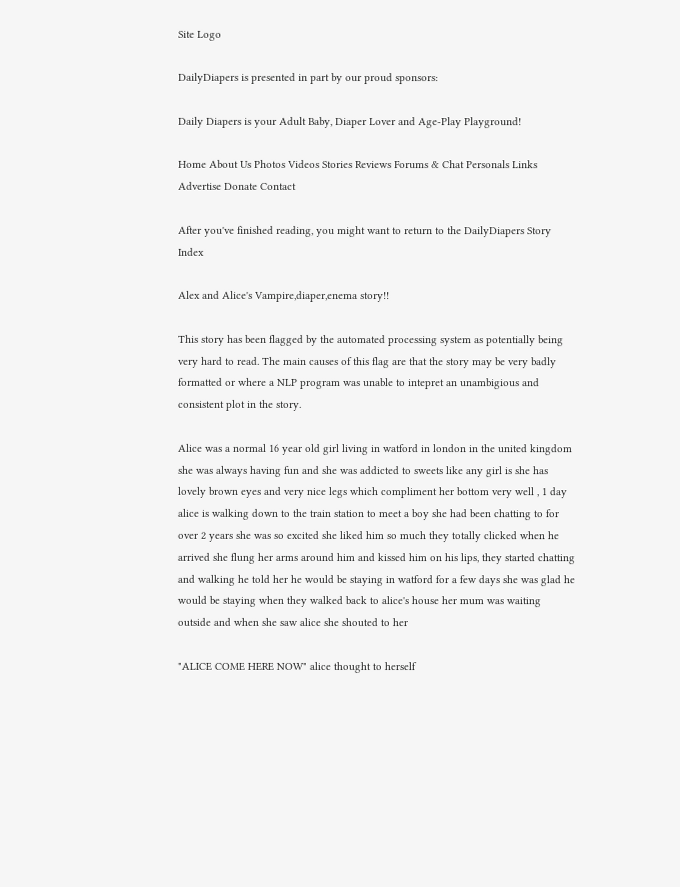Site Logo

DailyDiapers is presented in part by our proud sponsors:

Daily Diapers is your Adult Baby, Diaper Lover and Age-Play Playground!

Home About Us Photos Videos Stories Reviews Forums & Chat Personals Links Advertise Donate Contact

After you've finished reading, you might want to return to the DailyDiapers Story Index

Alex and Alice's Vampire,diaper,enema story!!

This story has been flagged by the automated processing system as potentially being very hard to read. The main causes of this flag are that the story may be very badly formatted or where a NLP program was unable to intepret an unambigious and consistent plot in the story.

Alice was a normal 16 year old girl living in watford in london in the united kingdom she was always having fun and she was addicted to sweets like any girl is she has lovely brown eyes and very nice legs which compliment her bottom very well , 1 day alice is walking down to the train station to meet a boy she had been chatting to for over 2 years she was so excited she liked him so much they totally clicked when he arrived she flung her arms around him and kissed him on his lips, they started chatting and walking he told her he would be staying in watford for a few days she was glad he would be staying when they walked back to alice's house her mum was waiting outside and when she saw alice she shouted to her

"ALICE COME HERE NOW" alice thought to herself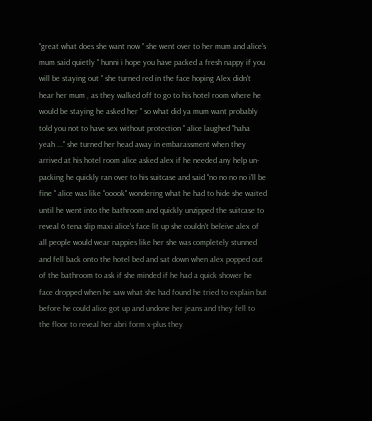"great what does she want now " she went over to her mum and alice's mum said quietly " hunni i hope you have packed a fresh nappy if you will be staying out " she turned red in the face hoping Alex didn't hear her mum , as they walked off to go to his hotel room where he would be staying he asked her " so what did ya mum want probably told you not to have sex without protection " alice laughed "haha yeah ..." she turned her head away in embarassment when they arrived at his hotel room alice asked alex if he needed any help un-packing he quickly ran over to his suitcase and said "no no no no i'll be fine " alice was like "ooook" wondering what he had to hide she waited until he went into the bathroom and quickly unzipped the suitcase to reveal 6 tena slip maxi alice's face lit up she couldn't beleive alex of all people would wear nappies like her she was completely stunned and fell back onto the hotel bed and sat down when alex popped out of the bathroom to ask if she minded if he had a quick shower he face dropped when he saw what she had found he tried to explain but before he could alice got up and undone her jeans and they fell to the floor to reveal her abri form x-plus they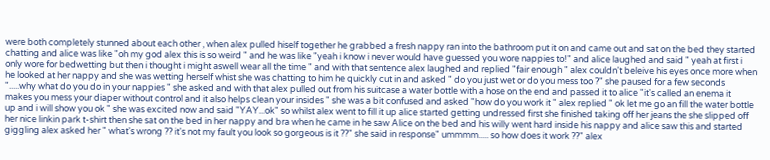were both completely stunned about each other , when alex pulled hiself together he grabbed a fresh nappy ran into the bathroom put it on and came out and sat on the bed they started chatting and alice was like "oh my god alex this is so weird " and he was like "yeah i know i never would have guessed you wore nappies to!" and alice laughed and said " yeah at first i only wore for bedwetting but then i thought i might aswell wear all the time " and with that sentence alex laughed and replied "fair enough " alex couldn't beleive his eyes once more when he looked at her nappy and she was wetting herself whist she was chatting to him he quickly cut in and asked " do you just wet or do you mess too ?" she paused for a few seconds ".....why what do you do in your nappies " she asked and with that alex pulled out from his suitcase a water bottle with a hose on the end and passed it to alice "it's called an enema it makes you mess your diaper without control and it also helps clean your insides " she was a bit confused and asked "how do you work it " alex replied " ok let me go an fill the water bottle up and i will show you ok " she was excited now and said "YAY...ok" so whilst alex went to fill it up alice started getting undressed first she finished taking off her jeans the she slipped off her nice linkin park t-shirt then she sat on the bed in her nappy and bra when he came in he saw Alice on the bed and his willy went hard inside his nappy and alice saw this and started giggling alex asked her " what's wrong ?? it's not my fault you look so gorgeous is it ??" she said in response" ummmm..... so how does it work ??" alex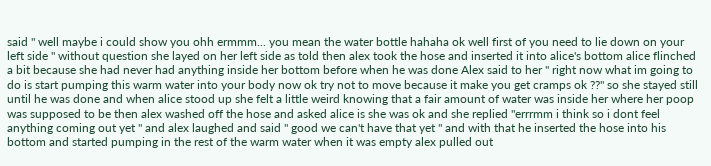said " well maybe i could show you ohh ermmm... you mean the water bottle hahaha ok well first of you need to lie down on your left side " without question she layed on her left side as told then alex took the hose and inserted it into alice's bottom alice flinched a bit because she had never had anything inside her bottom before when he was done Alex said to her " right now what im going to do is start pumping this warm water into your body now ok try not to move because it make you get cramps ok ??" so she stayed still until he was done and when alice stood up she felt a little weird knowing that a fair amount of water was inside her where her poop was supposed to be then alex washed off the hose and asked alice is she was ok and she replied "errrmm i think so i dont feel anything coming out yet " and alex laughed and said " good we can't have that yet " and with that he inserted the hose into his bottom and started pumping in the rest of the warm water when it was empty alex pulled out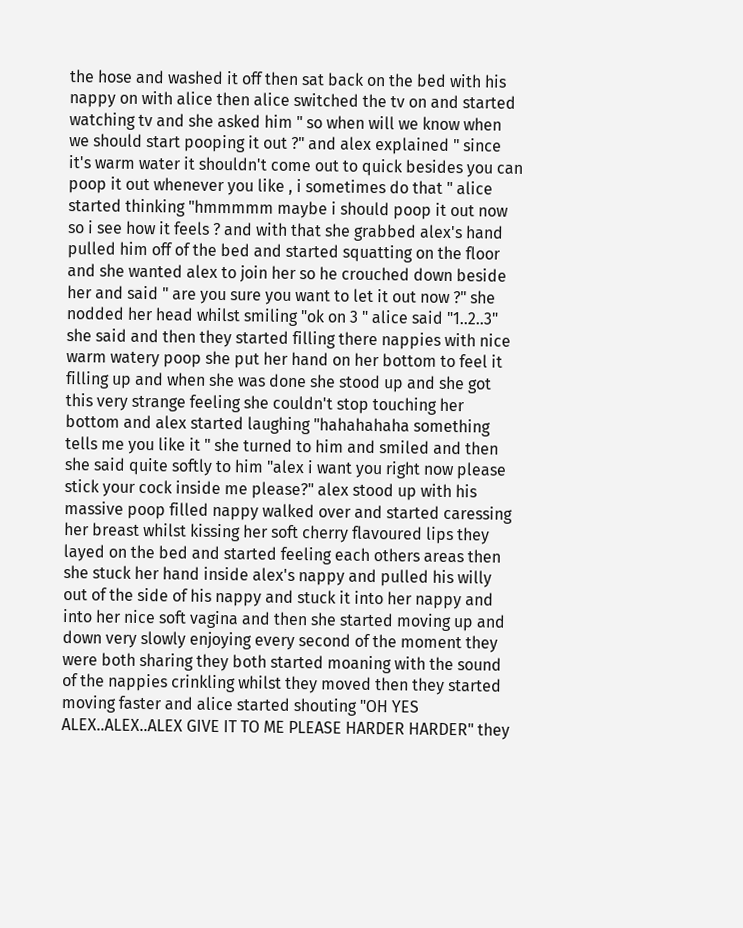the hose and washed it off then sat back on the bed with his nappy on with alice then alice switched the tv on and started watching tv and she asked him " so when will we know when we should start pooping it out ?" and alex explained " since it's warm water it shouldn't come out to quick besides you can poop it out whenever you like , i sometimes do that " alice started thinking "hmmmmm maybe i should poop it out now so i see how it feels ? and with that she grabbed alex's hand pulled him off of the bed and started squatting on the floor and she wanted alex to join her so he crouched down beside her and said " are you sure you want to let it out now ?" she nodded her head whilst smiling "ok on 3 " alice said "1..2..3" she said and then they started filling there nappies with nice warm watery poop she put her hand on her bottom to feel it filling up and when she was done she stood up and she got this very strange feeling she couldn't stop touching her bottom and alex started laughing "hahahahaha something tells me you like it " she turned to him and smiled and then she said quite softly to him "alex i want you right now please stick your cock inside me please?" alex stood up with his massive poop filled nappy walked over and started caressing her breast whilst kissing her soft cherry flavoured lips they layed on the bed and started feeling each others areas then she stuck her hand inside alex's nappy and pulled his willy out of the side of his nappy and stuck it into her nappy and into her nice soft vagina and then she started moving up and down very slowly enjoying every second of the moment they were both sharing they both started moaning with the sound of the nappies crinkling whilst they moved then they started moving faster and alice started shouting "OH YES ALEX..ALEX..ALEX GIVE IT TO ME PLEASE HARDER HARDER" they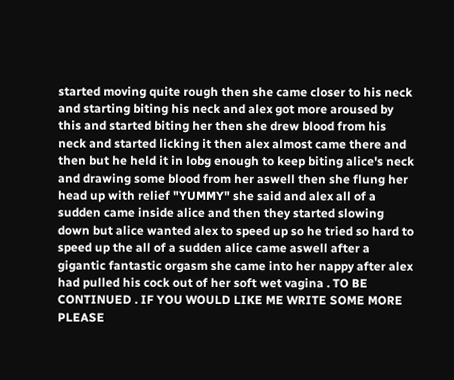started moving quite rough then she came closer to his neck and starting biting his neck and alex got more aroused by this and started biting her then she drew blood from his neck and started licking it then alex almost came there and then but he held it in lobg enough to keep biting alice's neck and drawing some blood from her aswell then she flung her head up with relief "YUMMY" she said and alex all of a sudden came inside alice and then they started slowing down but alice wanted alex to speed up so he tried so hard to speed up the all of a sudden alice came aswell after a gigantic fantastic orgasm she came into her nappy after alex had pulled his cock out of her soft wet vagina . TO BE CONTINUED . IF YOU WOULD LIKE ME WRITE SOME MORE PLEASE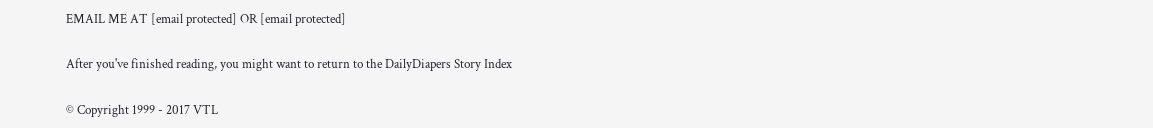EMAIL ME AT [email protected] OR [email protected]

After you've finished reading, you might want to return to the DailyDiapers Story Index

© Copyright 1999 - 2017 VTL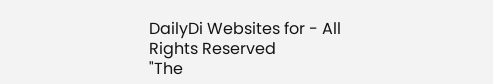DailyDi Websites for - All Rights Reserved
"The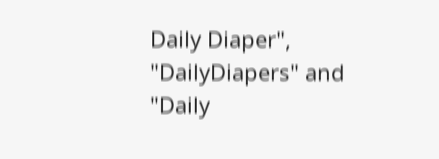Daily Diaper", "DailyDiapers" and "Daily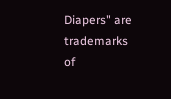Diapers" are trademarks of